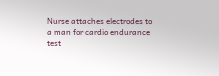Nurse attaches electrodes to a man for cardio endurance test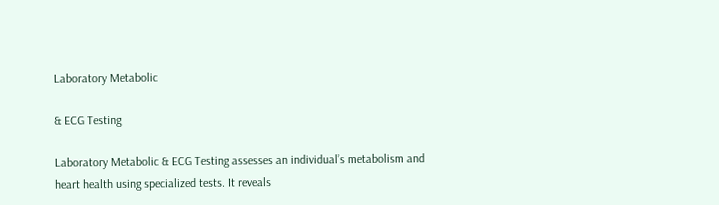Laboratory Metabolic

& ECG Testing

Laboratory Metabolic & ECG Testing assesses an individual’s metabolism and heart health using specialized tests. It reveals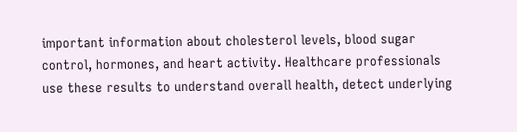important information about cholesterol levels, blood sugar control, hormones, and heart activity. Healthcare professionals use these results to understand overall health, detect underlying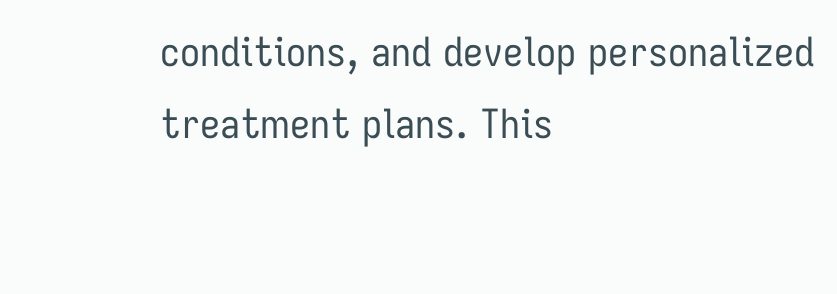conditions, and develop personalized treatment plans. This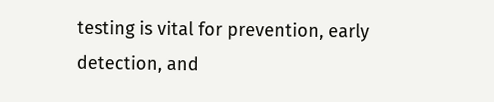testing is vital for prevention, early detection, and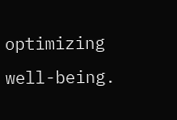optimizing well-being.